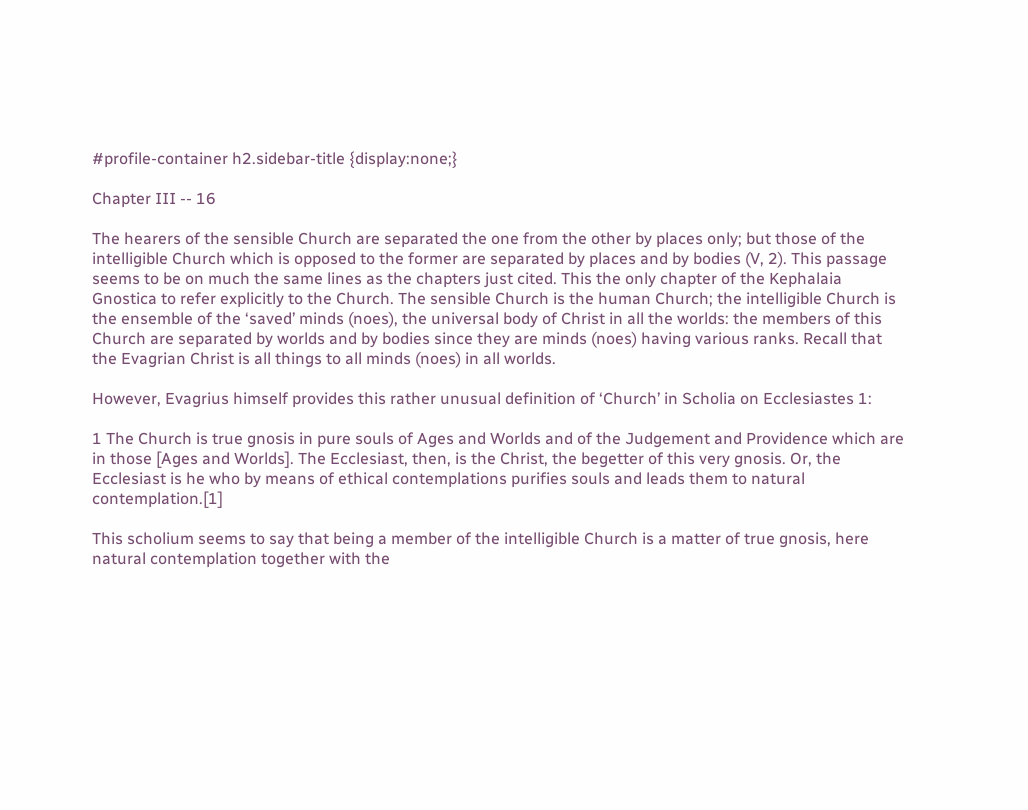#profile-container h2.sidebar-title {display:none;}

Chapter III -- 16

The hearers of the sensible Church are separated the one from the other by places only; but those of the intelligible Church which is opposed to the former are separated by places and by bodies (V, 2). This passage seems to be on much the same lines as the chapters just cited. This the only chapter of the Kephalaia Gnostica to refer explicitly to the Church. The sensible Church is the human Church; the intelligible Church is the ensemble of the ‘saved’ minds (noes), the universal body of Christ in all the worlds: the members of this Church are separated by worlds and by bodies since they are minds (noes) having various ranks. Recall that the Evagrian Christ is all things to all minds (noes) in all worlds.

However, Evagrius himself provides this rather unusual definition of ‘Church’ in Scholia on Ecclesiastes 1:

1 The Church is true gnosis in pure souls of Ages and Worlds and of the Judgement and Providence which are in those [Ages and Worlds]. The Ecclesiast, then, is the Christ, the begetter of this very gnosis. Or, the Ecclesiast is he who by means of ethical contemplations purifies souls and leads them to natural contemplation.[1]

This scholium seems to say that being a member of the intelligible Church is a matter of true gnosis, here natural contemplation together with the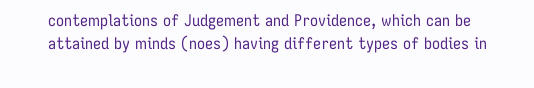contemplations of Judgement and Providence, which can be attained by minds (noes) having different types of bodies in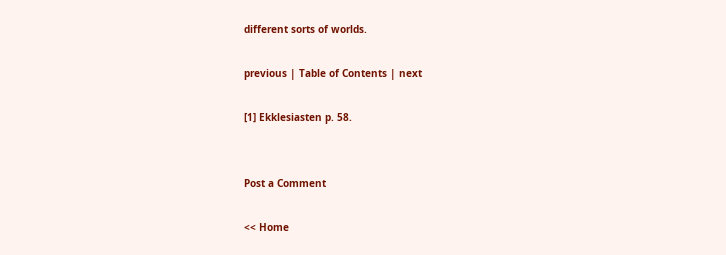different sorts of worlds.

previous | Table of Contents | next

[1] Ekklesiasten p. 58.


Post a Comment

<< Home